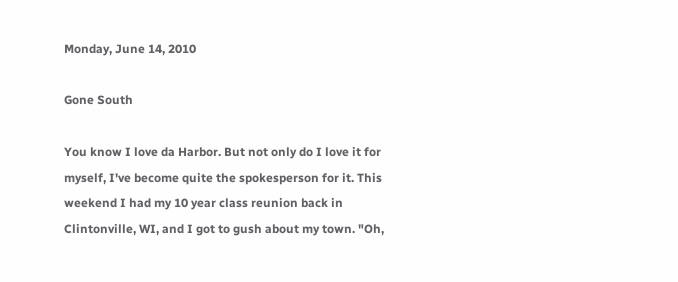Monday, June 14, 2010

Gone South

You know I love da Harbor. But not only do I love it for myself, I've become quite the spokesperson for it. This weekend I had my 10 year class reunion back in Clintonville, WI, and I got to gush about my town. "Oh,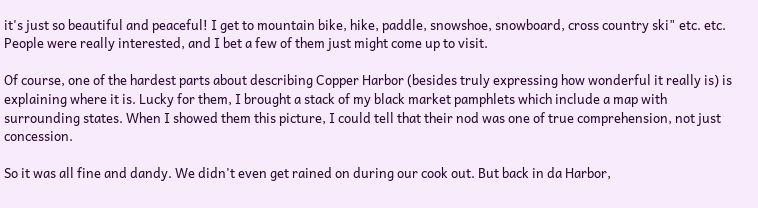it's just so beautiful and peaceful! I get to mountain bike, hike, paddle, snowshoe, snowboard, cross country ski" etc. etc. People were really interested, and I bet a few of them just might come up to visit.

Of course, one of the hardest parts about describing Copper Harbor (besides truly expressing how wonderful it really is) is explaining where it is. Lucky for them, I brought a stack of my black market pamphlets which include a map with surrounding states. When I showed them this picture, I could tell that their nod was one of true comprehension, not just concession.

So it was all fine and dandy. We didn't even get rained on during our cook out. But back in da Harbor,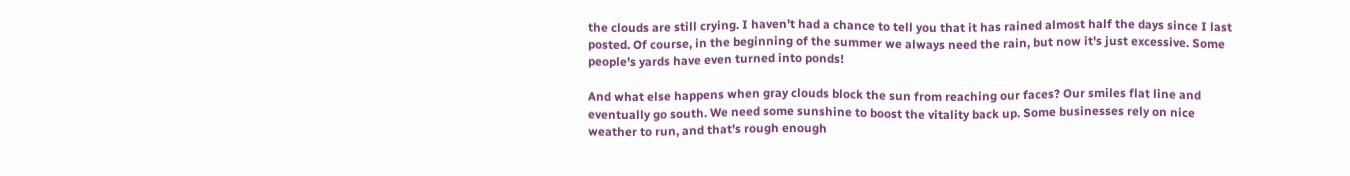the clouds are still crying. I haven't had a chance to tell you that it has rained almost half the days since I last posted. Of course, in the beginning of the summer we always need the rain, but now it's just excessive. Some people's yards have even turned into ponds!

And what else happens when gray clouds block the sun from reaching our faces? Our smiles flat line and eventually go south. We need some sunshine to boost the vitality back up. Some businesses rely on nice weather to run, and that's rough enough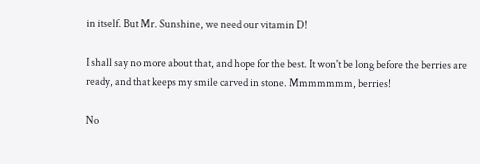in itself. But Mr. Sunshine, we need our vitamin D!

I shall say no more about that, and hope for the best. It won't be long before the berries are ready, and that keeps my smile carved in stone. Mmmmmmm, berries!

No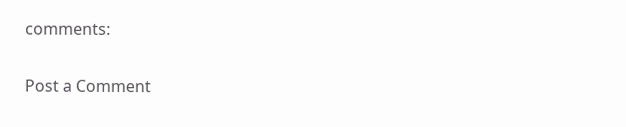comments:

Post a Comment